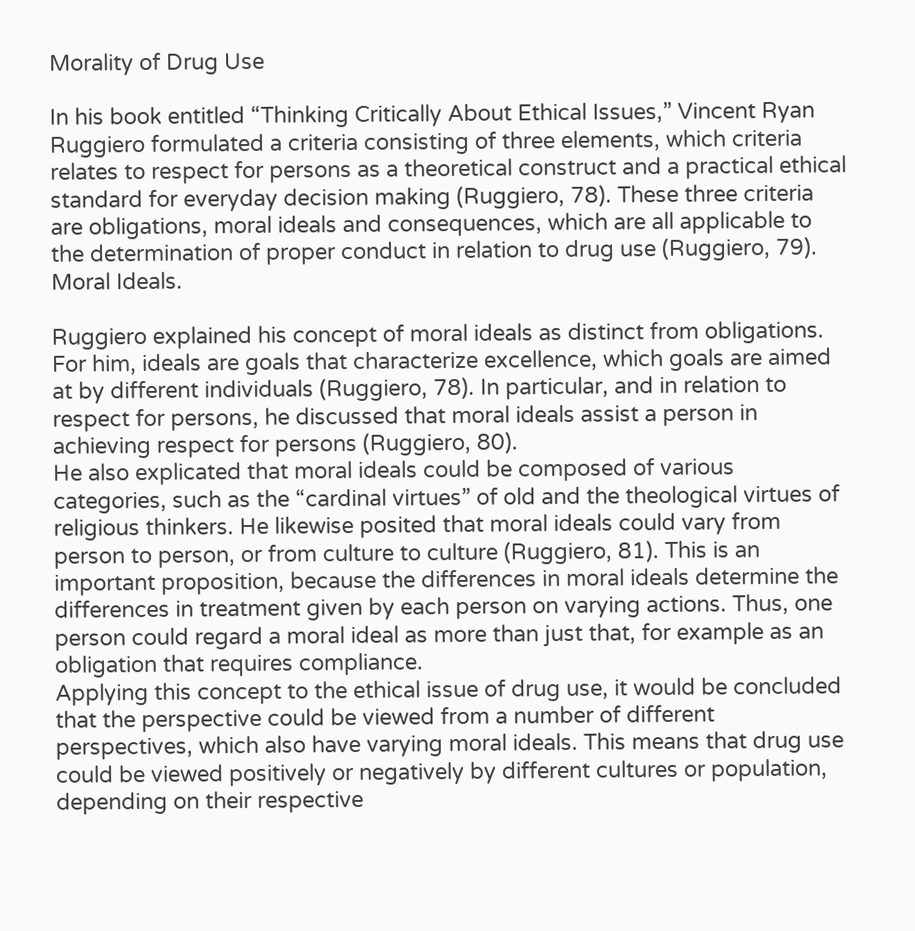Morality of Drug Use

In his book entitled “Thinking Critically About Ethical Issues,” Vincent Ryan Ruggiero formulated a criteria consisting of three elements, which criteria relates to respect for persons as a theoretical construct and a practical ethical standard for everyday decision making (Ruggiero, 78). These three criteria are obligations, moral ideals and consequences, which are all applicable to the determination of proper conduct in relation to drug use (Ruggiero, 79).
Moral Ideals.

Ruggiero explained his concept of moral ideals as distinct from obligations. For him, ideals are goals that characterize excellence, which goals are aimed at by different individuals (Ruggiero, 78). In particular, and in relation to respect for persons, he discussed that moral ideals assist a person in achieving respect for persons (Ruggiero, 80).
He also explicated that moral ideals could be composed of various categories, such as the “cardinal virtues” of old and the theological virtues of religious thinkers. He likewise posited that moral ideals could vary from person to person, or from culture to culture (Ruggiero, 81). This is an important proposition, because the differences in moral ideals determine the differences in treatment given by each person on varying actions. Thus, one person could regard a moral ideal as more than just that, for example as an obligation that requires compliance.
Applying this concept to the ethical issue of drug use, it would be concluded that the perspective could be viewed from a number of different perspectives, which also have varying moral ideals. This means that drug use could be viewed positively or negatively by different cultures or population, depending on their respective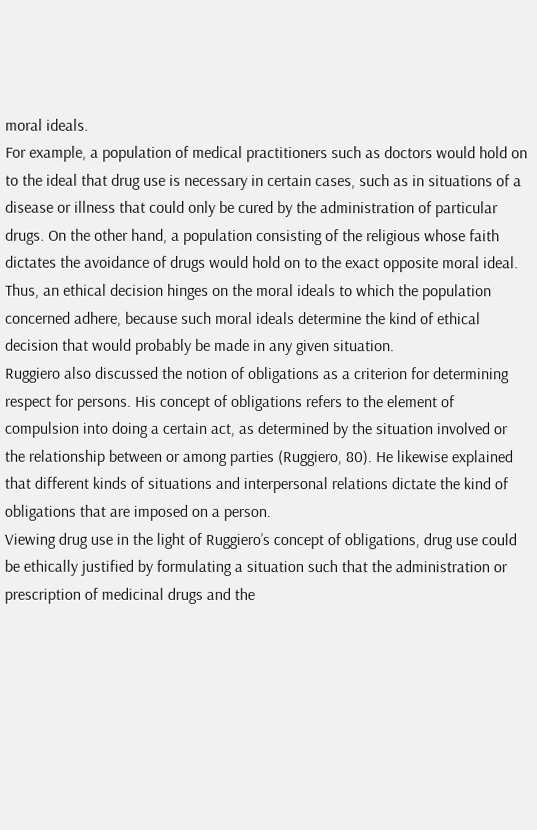moral ideals.
For example, a population of medical practitioners such as doctors would hold on to the ideal that drug use is necessary in certain cases, such as in situations of a disease or illness that could only be cured by the administration of particular drugs. On the other hand, a population consisting of the religious whose faith dictates the avoidance of drugs would hold on to the exact opposite moral ideal. Thus, an ethical decision hinges on the moral ideals to which the population concerned adhere, because such moral ideals determine the kind of ethical decision that would probably be made in any given situation.
Ruggiero also discussed the notion of obligations as a criterion for determining respect for persons. His concept of obligations refers to the element of compulsion into doing a certain act, as determined by the situation involved or the relationship between or among parties (Ruggiero, 80). He likewise explained that different kinds of situations and interpersonal relations dictate the kind of obligations that are imposed on a person.
Viewing drug use in the light of Ruggiero’s concept of obligations, drug use could be ethically justified by formulating a situation such that the administration or prescription of medicinal drugs and the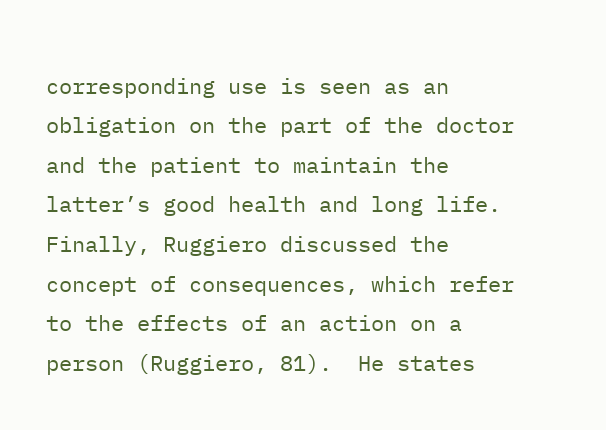corresponding use is seen as an obligation on the part of the doctor and the patient to maintain the latter’s good health and long life.
Finally, Ruggiero discussed the concept of consequences, which refer to the effects of an action on a person (Ruggiero, 81).  He states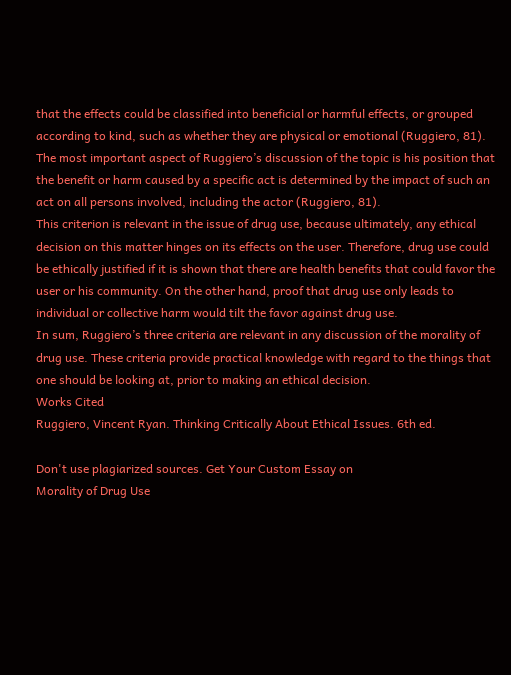that the effects could be classified into beneficial or harmful effects, or grouped according to kind, such as whether they are physical or emotional (Ruggiero, 81).
The most important aspect of Ruggiero’s discussion of the topic is his position that the benefit or harm caused by a specific act is determined by the impact of such an act on all persons involved, including the actor (Ruggiero, 81).
This criterion is relevant in the issue of drug use, because ultimately, any ethical decision on this matter hinges on its effects on the user. Therefore, drug use could be ethically justified if it is shown that there are health benefits that could favor the user or his community. On the other hand, proof that drug use only leads to individual or collective harm would tilt the favor against drug use.
In sum, Ruggiero’s three criteria are relevant in any discussion of the morality of drug use. These criteria provide practical knowledge with regard to the things that one should be looking at, prior to making an ethical decision.
Works Cited
Ruggiero, Vincent Ryan. Thinking Critically About Ethical Issues. 6th ed.

Don't use plagiarized sources. Get Your Custom Essay on
Morality of Drug Use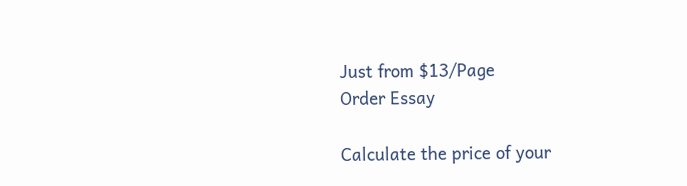Just from $13/Page
Order Essay

Calculate the price of your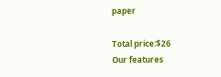paper

Total price:$26
Our features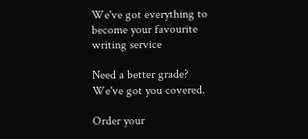We've got everything to become your favourite writing service

Need a better grade?
We've got you covered.

Order your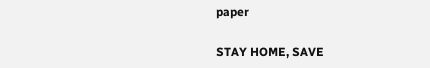paper

STAY HOME, SAVE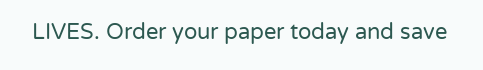LIVES. Order your paper today and save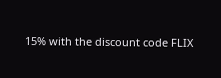15% with the discount code FLIX